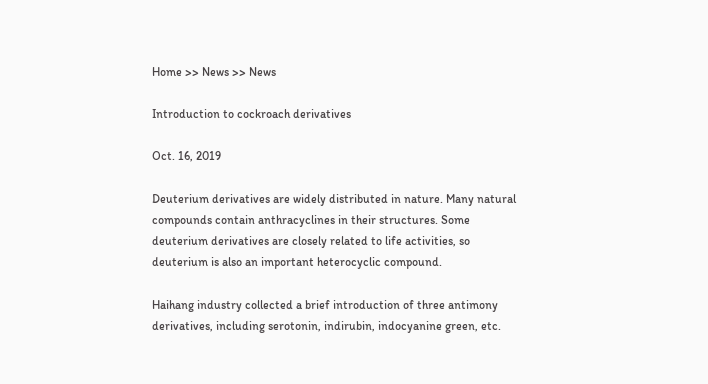Home >> News >> News

Introduction to cockroach derivatives

Oct. 16, 2019

Deuterium derivatives are widely distributed in nature. Many natural compounds contain anthracyclines in their structures. Some deuterium derivatives are closely related to life activities, so deuterium is also an important heterocyclic compound.

Haihang industry collected a brief introduction of three antimony derivatives, including serotonin, indirubin, indocyanine green, etc.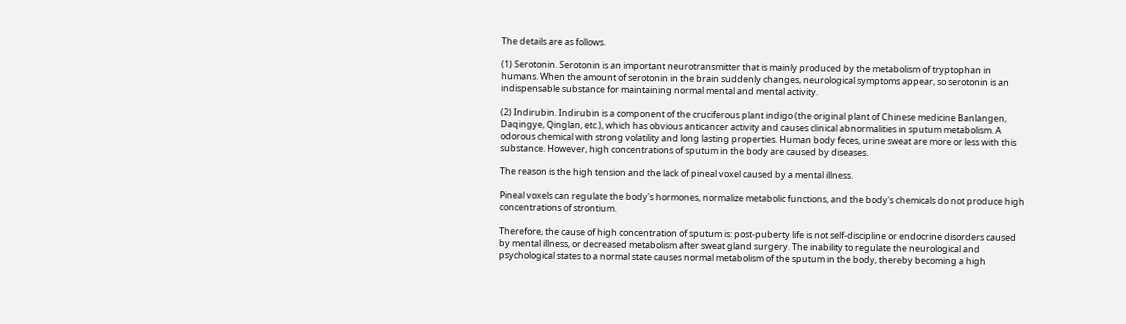The details are as follows.

(1) Serotonin. Serotonin is an important neurotransmitter that is mainly produced by the metabolism of tryptophan in humans. When the amount of serotonin in the brain suddenly changes, neurological symptoms appear, so serotonin is an indispensable substance for maintaining normal mental and mental activity.

(2) Indirubin. Indirubin is a component of the cruciferous plant indigo (the original plant of Chinese medicine Banlangen, Daqingye, Qinglan, etc.), which has obvious anticancer activity and causes clinical abnormalities in sputum metabolism. A odorous chemical with strong volatility and long lasting properties. Human body feces, urine sweat are more or less with this substance. However, high concentrations of sputum in the body are caused by diseases.

The reason is the high tension and the lack of pineal voxel caused by a mental illness.

Pineal voxels can regulate the body's hormones, normalize metabolic functions, and the body's chemicals do not produce high concentrations of strontium.

Therefore, the cause of high concentration of sputum is: post-puberty life is not self-discipline or endocrine disorders caused by mental illness, or decreased metabolism after sweat gland surgery. The inability to regulate the neurological and psychological states to a normal state causes normal metabolism of the sputum in the body, thereby becoming a high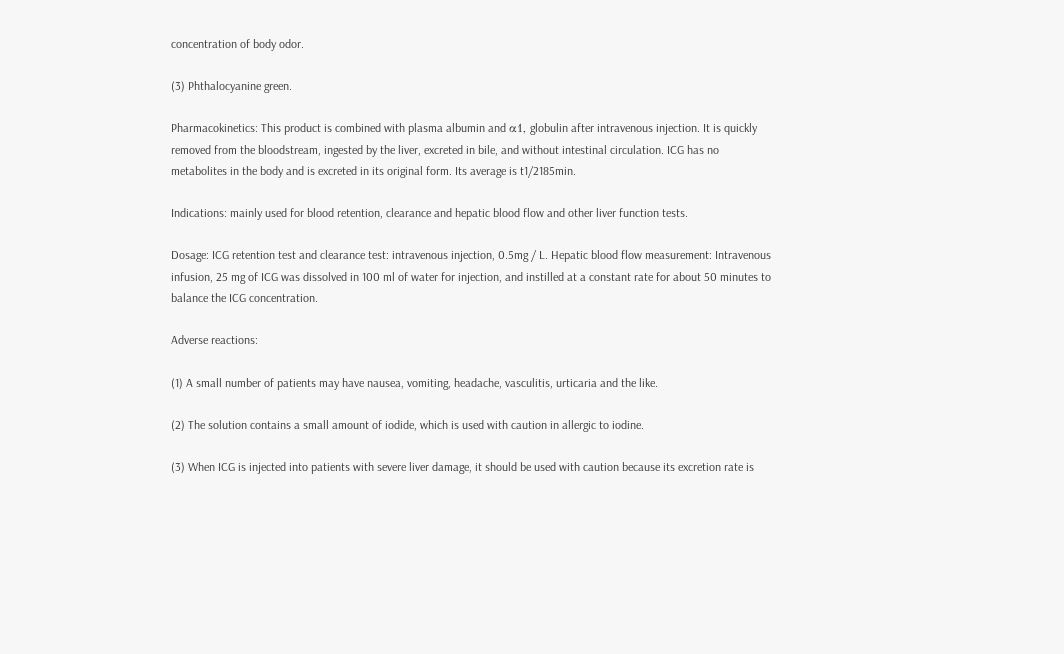concentration of body odor.

(3) Phthalocyanine green.

Pharmacokinetics: This product is combined with plasma albumin and α1, globulin after intravenous injection. It is quickly removed from the bloodstream, ingested by the liver, excreted in bile, and without intestinal circulation. ICG has no metabolites in the body and is excreted in its original form. Its average is t1/2185min.

Indications: mainly used for blood retention, clearance and hepatic blood flow and other liver function tests.

Dosage: ICG retention test and clearance test: intravenous injection, 0.5mg / L. Hepatic blood flow measurement: Intravenous infusion, 25 mg of ICG was dissolved in 100 ml of water for injection, and instilled at a constant rate for about 50 minutes to balance the ICG concentration.

Adverse reactions:

(1) A small number of patients may have nausea, vomiting, headache, vasculitis, urticaria and the like.

(2) The solution contains a small amount of iodide, which is used with caution in allergic to iodine.

(3) When ICG is injected into patients with severe liver damage, it should be used with caution because its excretion rate is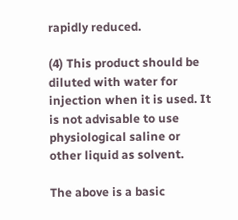rapidly reduced.

(4) This product should be diluted with water for injection when it is used. It is not advisable to use physiological saline or other liquid as solvent.

The above is a basic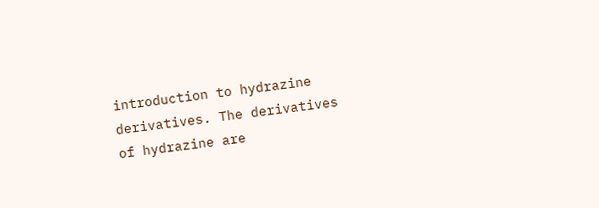introduction to hydrazine derivatives. The derivatives of hydrazine are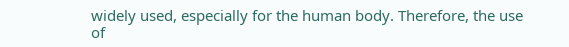widely used, especially for the human body. Therefore, the use of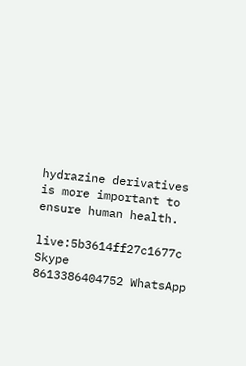hydrazine derivatives is more important to ensure human health.

live:5b3614ff27c1677c Skype
8613386404752 WhatsApp